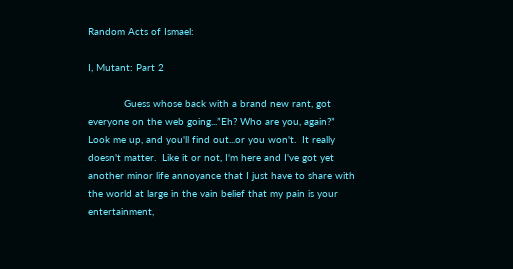Random Acts of Ismael:

I, Mutant: Part 2

            Guess whose back with a brand new rant, got everyone on the web going...”Eh? Who are you, again?”  Look me up, and you'll find out...or you won't.  It really doesn't matter.  Like it or not, I'm here and I've got yet another minor life annoyance that I just have to share with the world at large in the vain belief that my pain is your entertainment,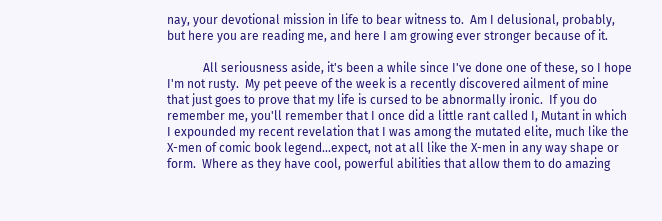nay, your devotional mission in life to bear witness to.  Am I delusional, probably, but here you are reading me, and here I am growing ever stronger because of it.

            All seriousness aside, it's been a while since I've done one of these, so I hope I'm not rusty.  My pet peeve of the week is a recently discovered ailment of mine that just goes to prove that my life is cursed to be abnormally ironic.  If you do remember me, you'll remember that I once did a little rant called I, Mutant in which I expounded my recent revelation that I was among the mutated elite, much like the X-men of comic book legend...expect, not at all like the X-men in any way shape or form.  Where as they have cool, powerful abilities that allow them to do amazing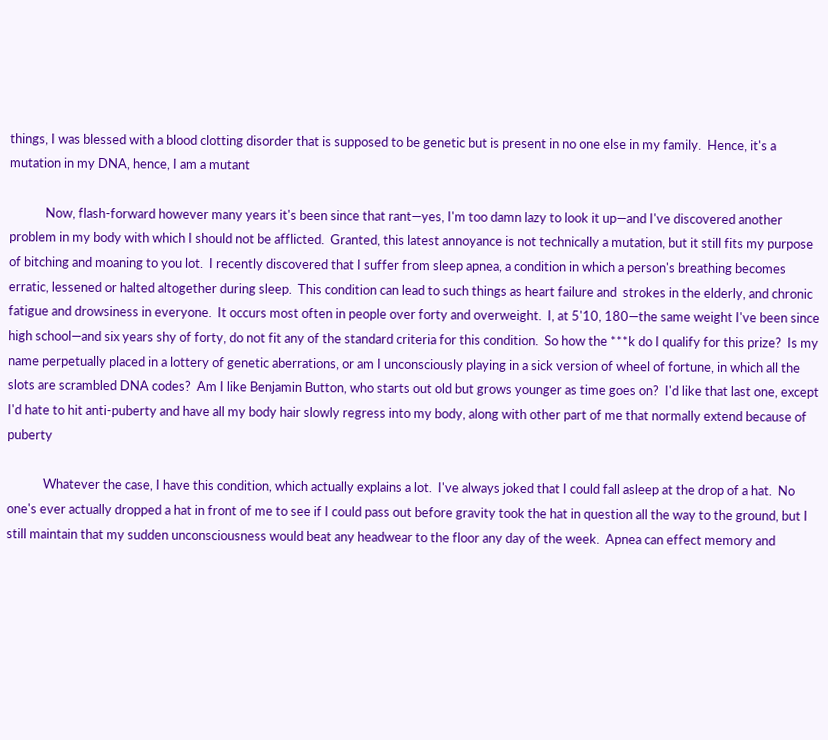things, I was blessed with a blood clotting disorder that is supposed to be genetic but is present in no one else in my family.  Hence, it's a mutation in my DNA, hence, I am a mutant

            Now, flash-forward however many years it's been since that rant—yes, I'm too damn lazy to look it up—and I've discovered another problem in my body with which I should not be afflicted.  Granted, this latest annoyance is not technically a mutation, but it still fits my purpose of bitching and moaning to you lot.  I recently discovered that I suffer from sleep apnea, a condition in which a person's breathing becomes erratic, lessened or halted altogether during sleep.  This condition can lead to such things as heart failure and  strokes in the elderly, and chronic fatigue and drowsiness in everyone.  It occurs most often in people over forty and overweight.  I, at 5'10, 180—the same weight I've been since high school—and six years shy of forty, do not fit any of the standard criteria for this condition.  So how the ***k do I qualify for this prize?  Is my name perpetually placed in a lottery of genetic aberrations, or am I unconsciously playing in a sick version of wheel of fortune, in which all the slots are scrambled DNA codes?  Am I like Benjamin Button, who starts out old but grows younger as time goes on?  I'd like that last one, except I'd hate to hit anti-puberty and have all my body hair slowly regress into my body, along with other part of me that normally extend because of puberty

            Whatever the case, I have this condition, which actually explains a lot.  I've always joked that I could fall asleep at the drop of a hat.  No one's ever actually dropped a hat in front of me to see if I could pass out before gravity took the hat in question all the way to the ground, but I still maintain that my sudden unconsciousness would beat any headwear to the floor any day of the week.  Apnea can effect memory and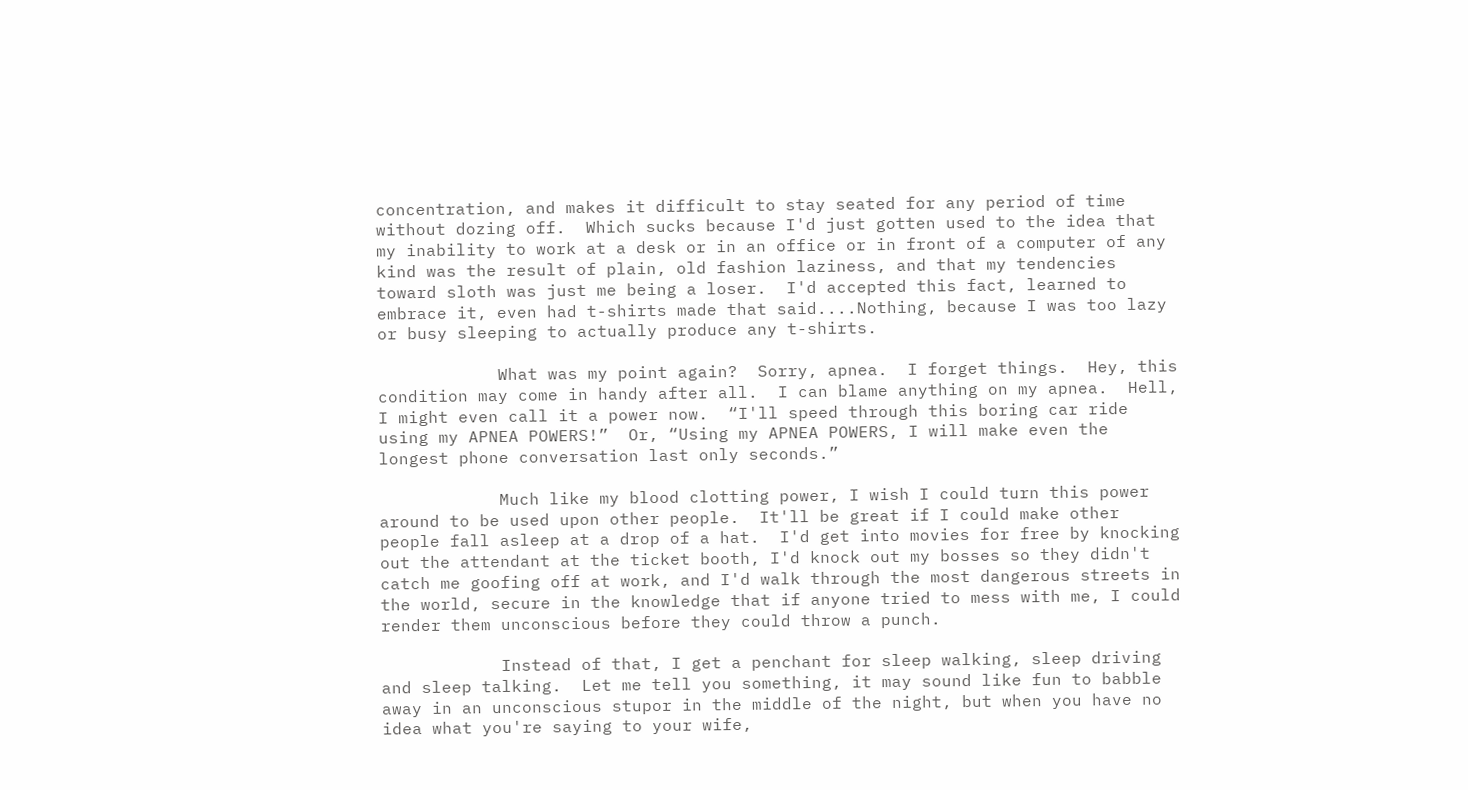concentration, and makes it difficult to stay seated for any period of time without dozing off.  Which sucks because I'd just gotten used to the idea that my inability to work at a desk or in an office or in front of a computer of any kind was the result of plain, old fashion laziness, and that my tendencies toward sloth was just me being a loser.  I'd accepted this fact, learned to embrace it, even had t-shirts made that said....Nothing, because I was too lazy or busy sleeping to actually produce any t-shirts.

            What was my point again?  Sorry, apnea.  I forget things.  Hey, this condition may come in handy after all.  I can blame anything on my apnea.  Hell, I might even call it a power now.  “I'll speed through this boring car ride using my APNEA POWERS!”  Or, “Using my APNEA POWERS, I will make even the longest phone conversation last only seconds.”

            Much like my blood clotting power, I wish I could turn this power around to be used upon other people.  It'll be great if I could make other people fall asleep at a drop of a hat.  I'd get into movies for free by knocking out the attendant at the ticket booth, I'd knock out my bosses so they didn't catch me goofing off at work, and I'd walk through the most dangerous streets in the world, secure in the knowledge that if anyone tried to mess with me, I could render them unconscious before they could throw a punch.

            Instead of that, I get a penchant for sleep walking, sleep driving and sleep talking.  Let me tell you something, it may sound like fun to babble away in an unconscious stupor in the middle of the night, but when you have no idea what you're saying to your wife,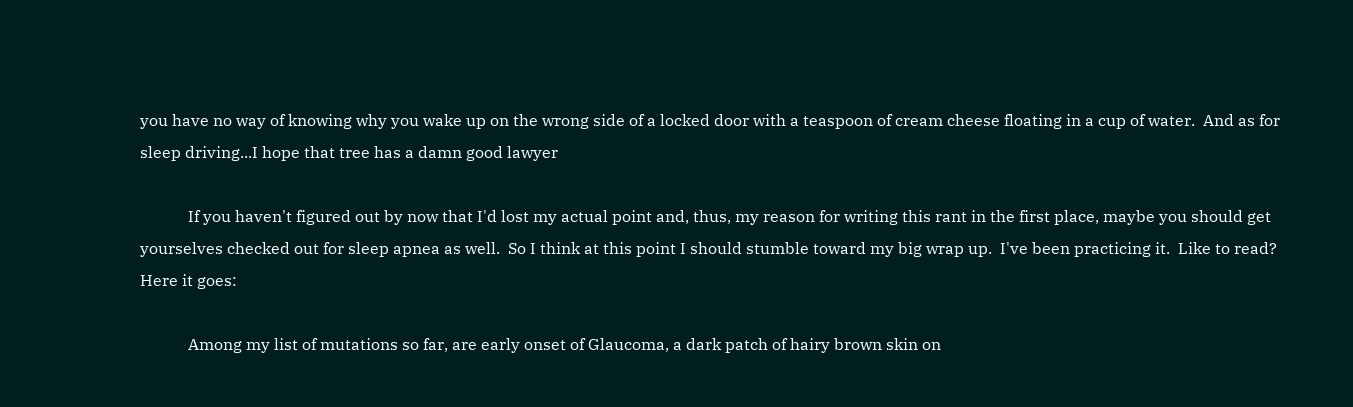you have no way of knowing why you wake up on the wrong side of a locked door with a teaspoon of cream cheese floating in a cup of water.  And as for sleep driving...I hope that tree has a damn good lawyer

            If you haven't figured out by now that I'd lost my actual point and, thus, my reason for writing this rant in the first place, maybe you should get yourselves checked out for sleep apnea as well.  So I think at this point I should stumble toward my big wrap up.  I've been practicing it.  Like to read?  Here it goes:

            Among my list of mutations so far, are early onset of Glaucoma, a dark patch of hairy brown skin on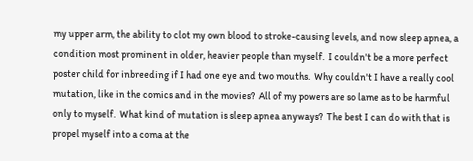my upper arm, the ability to clot my own blood to stroke-causing levels, and now sleep apnea, a condition most prominent in older, heavier people than myself.  I couldn't be a more perfect poster child for inbreeding if I had one eye and two mouths.  Why couldn't I have a really cool mutation, like in the comics and in the movies?  All of my powers are so lame as to be harmful only to myself.  What kind of mutation is sleep apnea anyways?  The best I can do with that is propel myself into a coma at the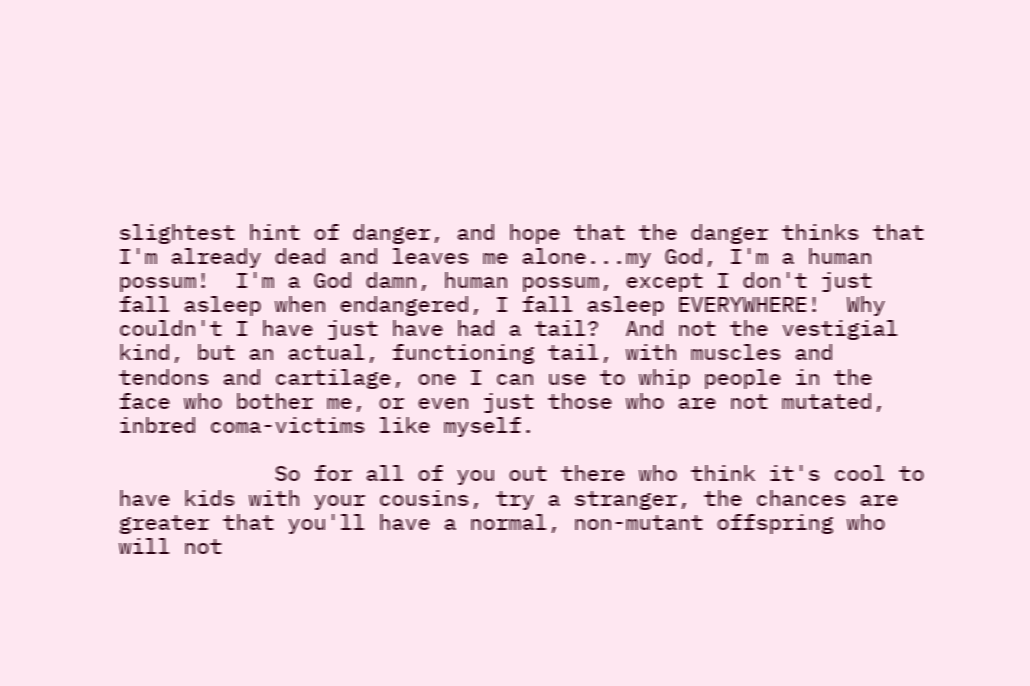slightest hint of danger, and hope that the danger thinks that I'm already dead and leaves me alone...my God, I'm a human possum!  I'm a God damn, human possum, except I don't just fall asleep when endangered, I fall asleep EVERYWHERE!  Why couldn't I have just have had a tail?  And not the vestigial kind, but an actual, functioning tail, with muscles and tendons and cartilage, one I can use to whip people in the face who bother me, or even just those who are not mutated, inbred coma-victims like myself.

            So for all of you out there who think it's cool to have kids with your cousins, try a stranger, the chances are greater that you'll have a normal, non-mutant offspring who will not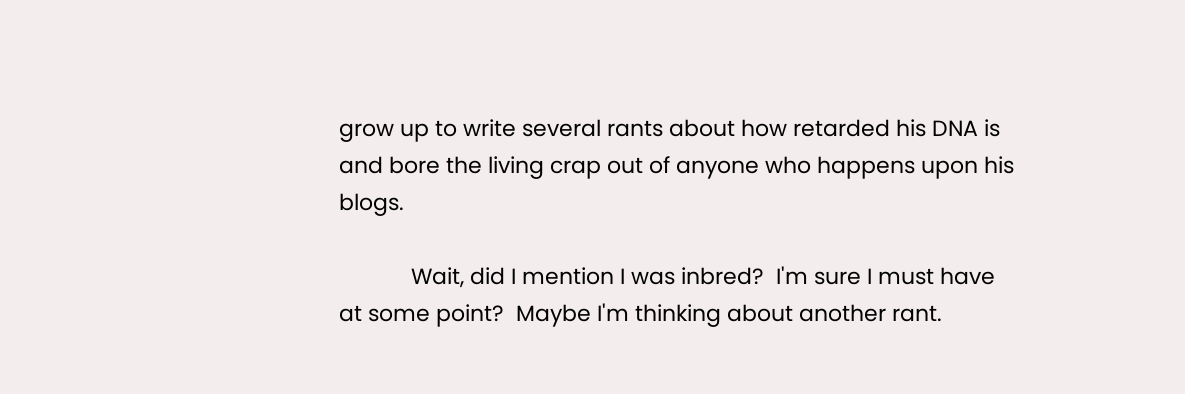grow up to write several rants about how retarded his DNA is and bore the living crap out of anyone who happens upon his blogs.

            Wait, did I mention I was inbred?  I'm sure I must have at some point?  Maybe I'm thinking about another rant.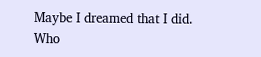Maybe I dreamed that I did.  Who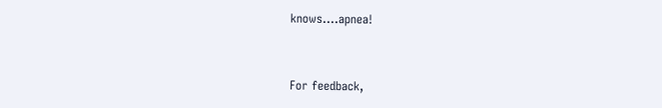knows....apnea!


For feedback,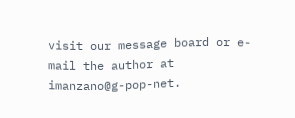visit our message board or e-mail the author at imanzano@g-pop-net.